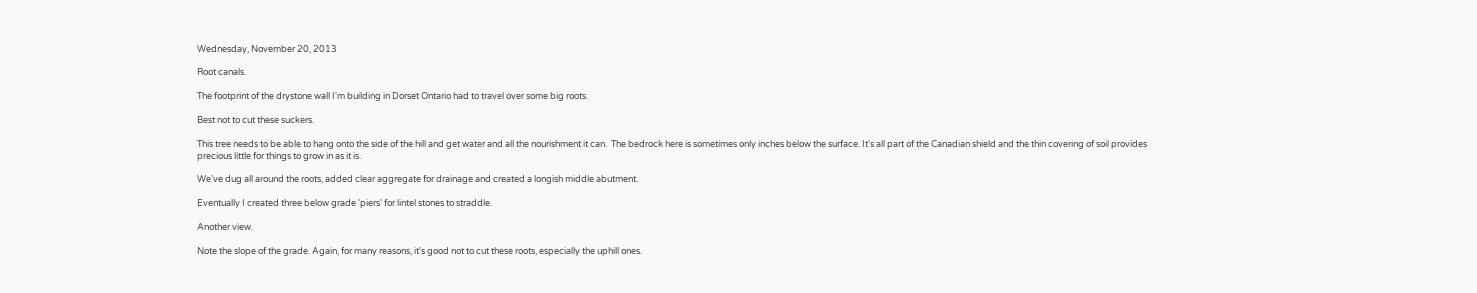Wednesday, November 20, 2013

Root canals.

The footprint of the drystone wall I'm building in Dorset Ontario had to travel over some big roots.

Best not to cut these suckers.

This tree needs to be able to hang onto the side of the hill and get water and all the nourishment it can.  The bedrock here is sometimes only inches below the surface. It's all part of the Canadian shield and the thin covering of soil provides precious little for things to grow in as it is.

We've dug all around the roots, added clear aggregate for drainage and created a longish middle abutment.

Eventually I created three below grade 'piers' for lintel stones to straddle.

Another view.

Note the slope of the grade. Again, for many reasons, it's good not to cut these roots, especially the uphill ones.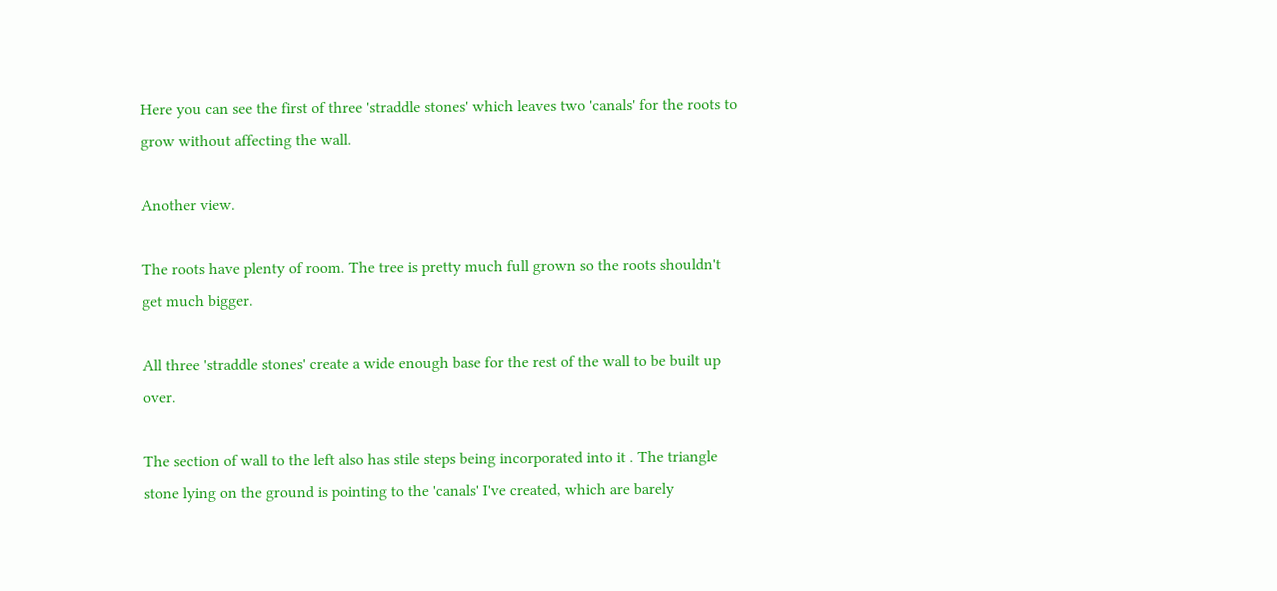Here you can see the first of three 'straddle stones' which leaves two 'canals' for the roots to grow without affecting the wall.

Another view.

The roots have plenty of room. The tree is pretty much full grown so the roots shouldn't get much bigger.

All three 'straddle stones' create a wide enough base for the rest of the wall to be built up over.

The section of wall to the left also has stile steps being incorporated into it . The triangle stone lying on the ground is pointing to the 'canals' I've created, which are barely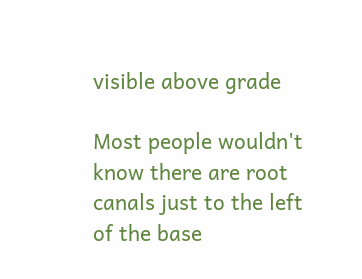visible above grade

Most people wouldn't know there are root canals just to the left of the base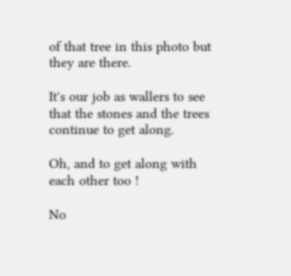of that tree in this photo but they are there.

It's our job as wallers to see that the stones and the trees continue to get along.

Oh, and to get along with each other too !

No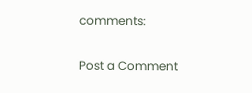comments:

Post a Comment